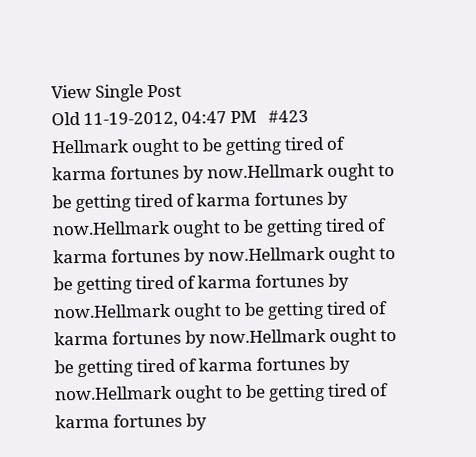View Single Post
Old 11-19-2012, 04:47 PM   #423
Hellmark ought to be getting tired of karma fortunes by now.Hellmark ought to be getting tired of karma fortunes by now.Hellmark ought to be getting tired of karma fortunes by now.Hellmark ought to be getting tired of karma fortunes by now.Hellmark ought to be getting tired of karma fortunes by now.Hellmark ought to be getting tired of karma fortunes by now.Hellmark ought to be getting tired of karma fortunes by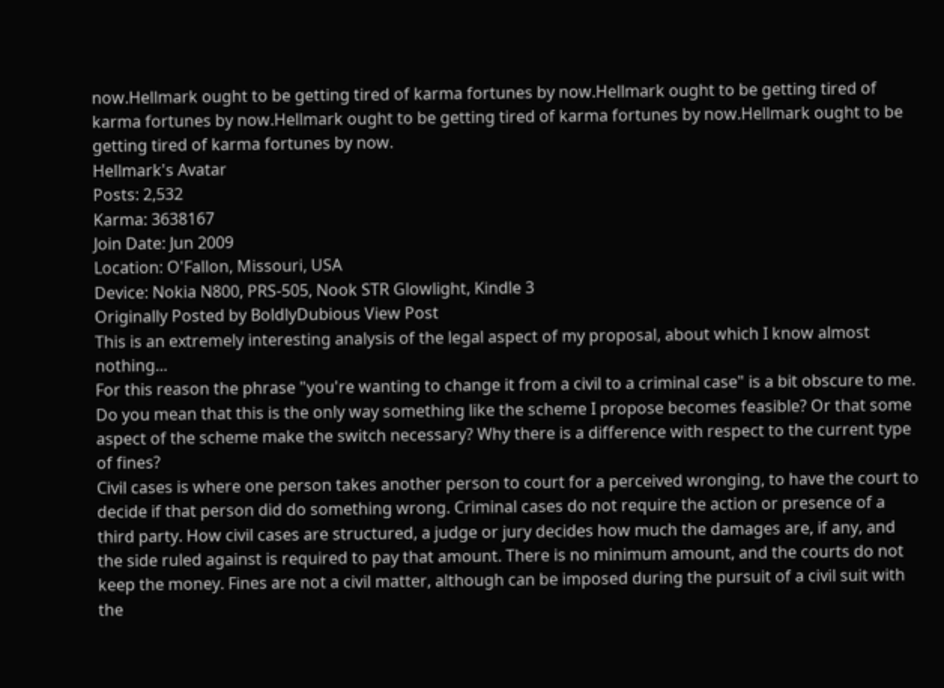now.Hellmark ought to be getting tired of karma fortunes by now.Hellmark ought to be getting tired of karma fortunes by now.Hellmark ought to be getting tired of karma fortunes by now.Hellmark ought to be getting tired of karma fortunes by now.
Hellmark's Avatar
Posts: 2,532
Karma: 3638167
Join Date: Jun 2009
Location: O'Fallon, Missouri, USA
Device: Nokia N800, PRS-505, Nook STR Glowlight, Kindle 3
Originally Posted by BoldlyDubious View Post
This is an extremely interesting analysis of the legal aspect of my proposal, about which I know almost nothing...
For this reason the phrase "you're wanting to change it from a civil to a criminal case" is a bit obscure to me. Do you mean that this is the only way something like the scheme I propose becomes feasible? Or that some aspect of the scheme make the switch necessary? Why there is a difference with respect to the current type of fines?
Civil cases is where one person takes another person to court for a perceived wronging, to have the court to decide if that person did do something wrong. Criminal cases do not require the action or presence of a third party. How civil cases are structured, a judge or jury decides how much the damages are, if any, and the side ruled against is required to pay that amount. There is no minimum amount, and the courts do not keep the money. Fines are not a civil matter, although can be imposed during the pursuit of a civil suit with the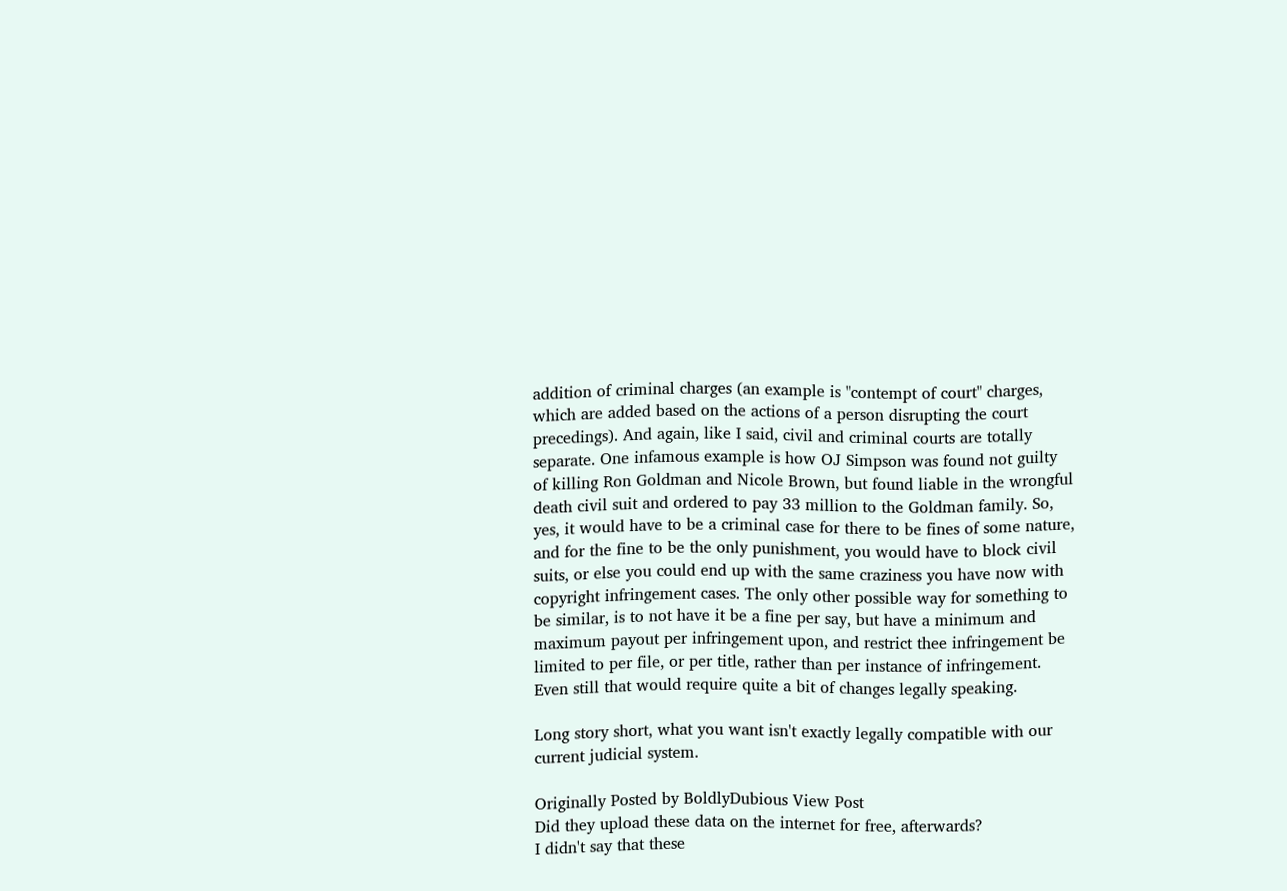addition of criminal charges (an example is "contempt of court" charges, which are added based on the actions of a person disrupting the court precedings). And again, like I said, civil and criminal courts are totally separate. One infamous example is how OJ Simpson was found not guilty of killing Ron Goldman and Nicole Brown, but found liable in the wrongful death civil suit and ordered to pay 33 million to the Goldman family. So, yes, it would have to be a criminal case for there to be fines of some nature, and for the fine to be the only punishment, you would have to block civil suits, or else you could end up with the same craziness you have now with copyright infringement cases. The only other possible way for something to be similar, is to not have it be a fine per say, but have a minimum and maximum payout per infringement upon, and restrict thee infringement be limited to per file, or per title, rather than per instance of infringement. Even still that would require quite a bit of changes legally speaking.

Long story short, what you want isn't exactly legally compatible with our current judicial system.

Originally Posted by BoldlyDubious View Post
Did they upload these data on the internet for free, afterwards?
I didn't say that these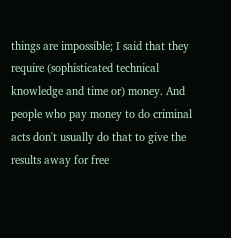things are impossible; I said that they require (sophisticated technical knowledge and time or) money. And people who pay money to do criminal acts don't usually do that to give the results away for free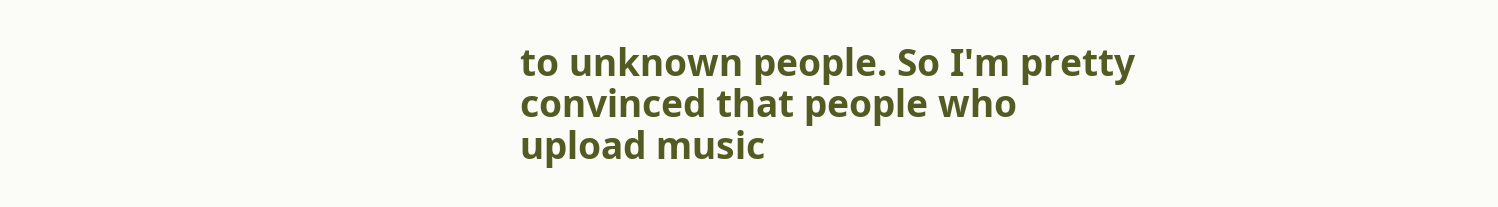to unknown people. So I'm pretty convinced that people who upload music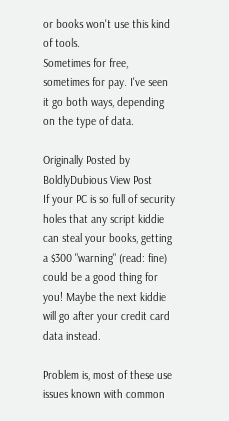or books won't use this kind of tools.
Sometimes for free, sometimes for pay. I've seen it go both ways, depending on the type of data.

Originally Posted by BoldlyDubious View Post
If your PC is so full of security holes that any script kiddie can steal your books, getting a $300 "warning" (read: fine) could be a good thing for you! Maybe the next kiddie will go after your credit card data instead.

Problem is, most of these use issues known with common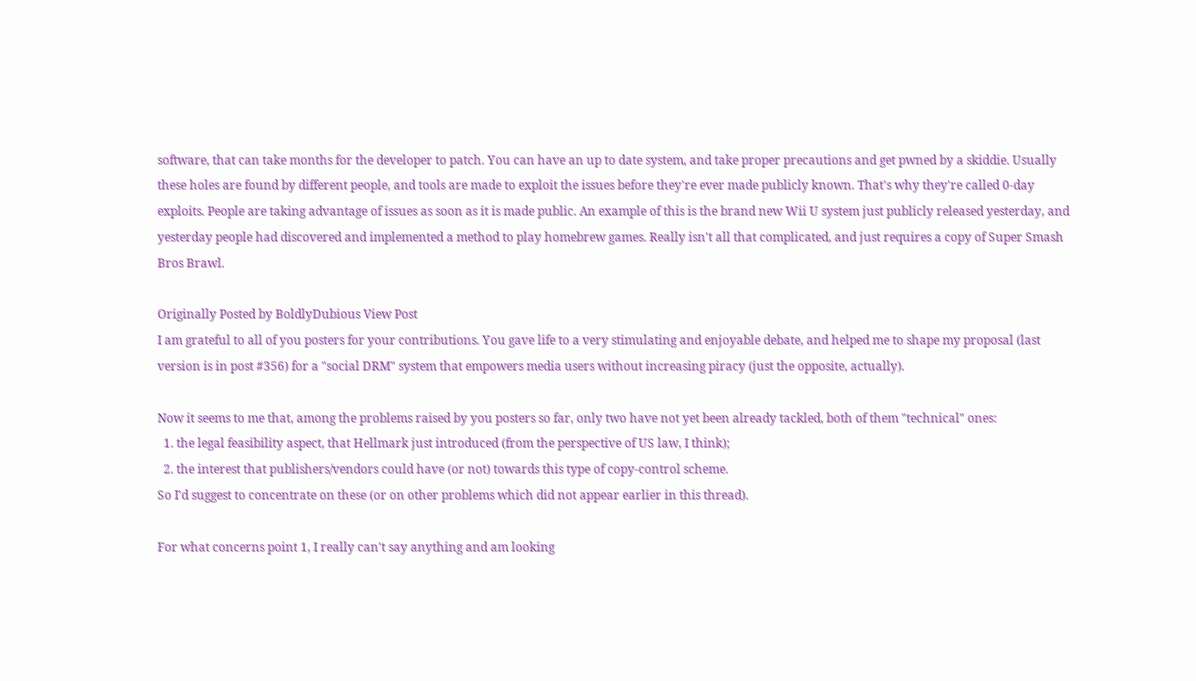software, that can take months for the developer to patch. You can have an up to date system, and take proper precautions and get pwned by a skiddie. Usually these holes are found by different people, and tools are made to exploit the issues before they're ever made publicly known. That's why they're called 0-day exploits. People are taking advantage of issues as soon as it is made public. An example of this is the brand new Wii U system just publicly released yesterday, and yesterday people had discovered and implemented a method to play homebrew games. Really isn't all that complicated, and just requires a copy of Super Smash Bros Brawl.

Originally Posted by BoldlyDubious View Post
I am grateful to all of you posters for your contributions. You gave life to a very stimulating and enjoyable debate, and helped me to shape my proposal (last version is in post #356) for a "social DRM" system that empowers media users without increasing piracy (just the opposite, actually).

Now it seems to me that, among the problems raised by you posters so far, only two have not yet been already tackled, both of them "technical" ones:
  1. the legal feasibility aspect, that Hellmark just introduced (from the perspective of US law, I think);
  2. the interest that publishers/vendors could have (or not) towards this type of copy-control scheme.
So I'd suggest to concentrate on these (or on other problems which did not appear earlier in this thread).

For what concerns point 1, I really can't say anything and am looking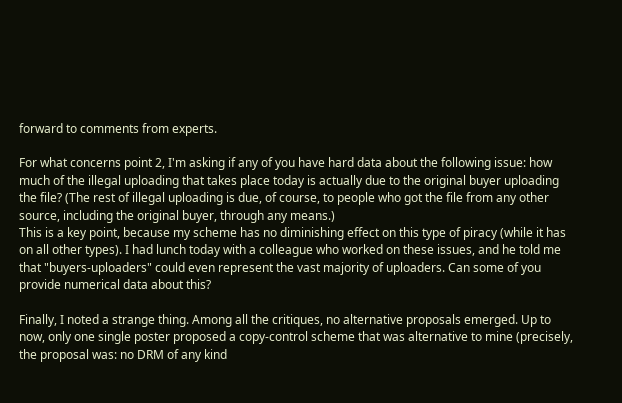forward to comments from experts.

For what concerns point 2, I'm asking if any of you have hard data about the following issue: how much of the illegal uploading that takes place today is actually due to the original buyer uploading the file? (The rest of illegal uploading is due, of course, to people who got the file from any other source, including the original buyer, through any means.)
This is a key point, because my scheme has no diminishing effect on this type of piracy (while it has on all other types). I had lunch today with a colleague who worked on these issues, and he told me that "buyers-uploaders" could even represent the vast majority of uploaders. Can some of you provide numerical data about this?

Finally, I noted a strange thing. Among all the critiques, no alternative proposals emerged. Up to now, only one single poster proposed a copy-control scheme that was alternative to mine (precisely, the proposal was: no DRM of any kind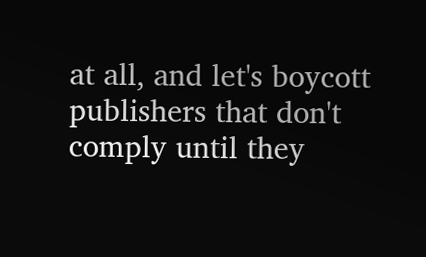at all, and let's boycott publishers that don't comply until they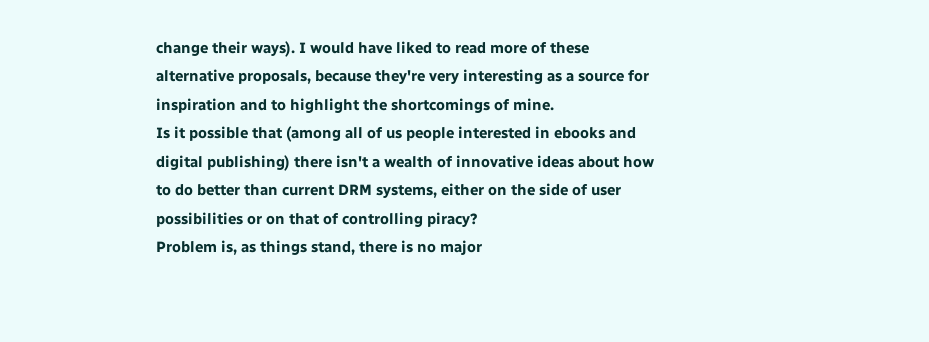change their ways). I would have liked to read more of these alternative proposals, because they're very interesting as a source for inspiration and to highlight the shortcomings of mine.
Is it possible that (among all of us people interested in ebooks and digital publishing) there isn't a wealth of innovative ideas about how to do better than current DRM systems, either on the side of user possibilities or on that of controlling piracy?
Problem is, as things stand, there is no major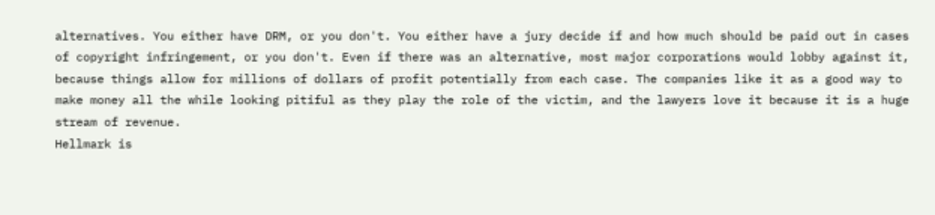alternatives. You either have DRM, or you don't. You either have a jury decide if and how much should be paid out in cases of copyright infringement, or you don't. Even if there was an alternative, most major corporations would lobby against it, because things allow for millions of dollars of profit potentially from each case. The companies like it as a good way to make money all the while looking pitiful as they play the role of the victim, and the lawyers love it because it is a huge stream of revenue.
Hellmark is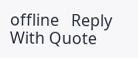offline   Reply With Quote